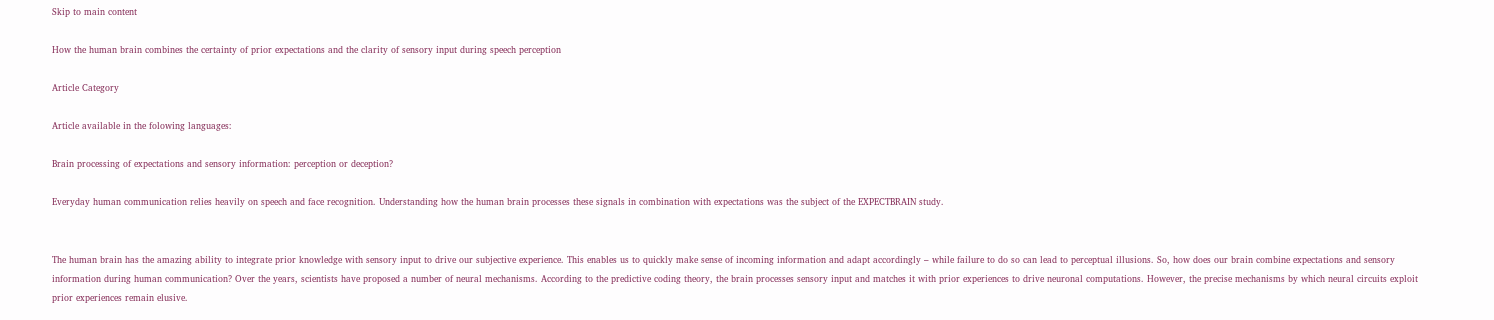Skip to main content

How the human brain combines the certainty of prior expectations and the clarity of sensory input during speech perception

Article Category

Article available in the folowing languages:

Brain processing of expectations and sensory information: perception or deception?

Everyday human communication relies heavily on speech and face recognition. Understanding how the human brain processes these signals in combination with expectations was the subject of the EXPECTBRAIN study.


The human brain has the amazing ability to integrate prior knowledge with sensory input to drive our subjective experience. This enables us to quickly make sense of incoming information and adapt accordingly – while failure to do so can lead to perceptual illusions. So, how does our brain combine expectations and sensory information during human communication? Over the years, scientists have proposed a number of neural mechanisms. According to the predictive coding theory, the brain processes sensory input and matches it with prior experiences to drive neuronal computations. However, the precise mechanisms by which neural circuits exploit prior experiences remain elusive.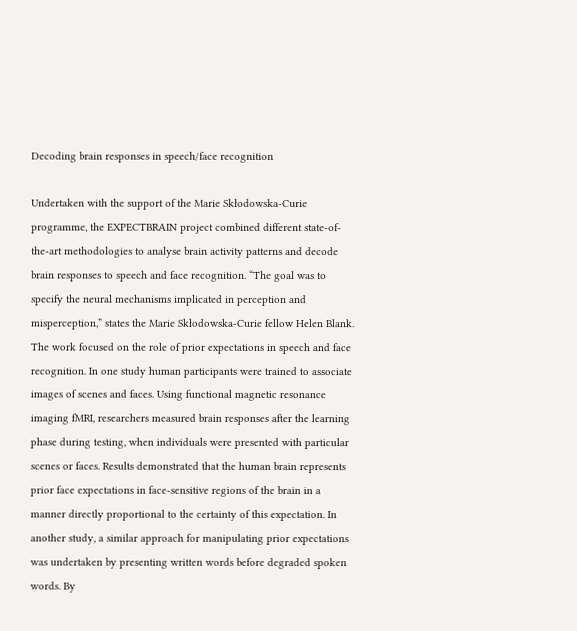Decoding brain responses in speech/face recognition

Undertaken with the support of the Marie Skłodowska-Curie programme, the EXPECTBRAIN project combined different state-of-the-art methodologies to analyse brain activity patterns and decode brain responses to speech and face recognition. “The goal was to specify the neural mechanisms implicated in perception and misperception,” states the Marie Skłodowska-Curie fellow Helen Blank. The work focused on the role of prior expectations in speech and face recognition. In one study human participants were trained to associate images of scenes and faces. Using functional magnetic resonance imaging fMRI, researchers measured brain responses after the learning phase during testing, when individuals were presented with particular scenes or faces. Results demonstrated that the human brain represents prior face expectations in face-sensitive regions of the brain in a manner directly proportional to the certainty of this expectation. In another study, a similar approach for manipulating prior expectations was undertaken by presenting written words before degraded spoken words. By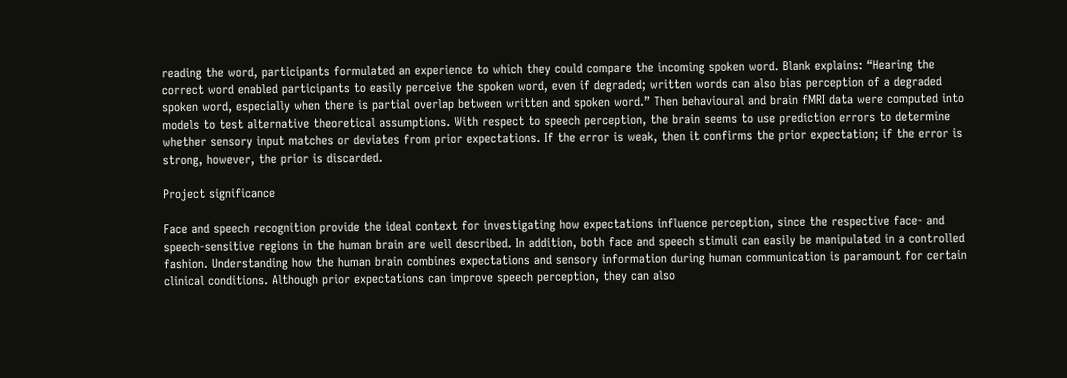reading the word, participants formulated an experience to which they could compare the incoming spoken word. Blank explains: “Hearing the correct word enabled participants to easily perceive the spoken word, even if degraded; written words can also bias perception of a degraded spoken word, especially when there is partial overlap between written and spoken word.” Then behavioural and brain fMRI data were computed into models to test alternative theoretical assumptions. With respect to speech perception, the brain seems to use prediction errors to determine whether sensory input matches or deviates from prior expectations. If the error is weak, then it confirms the prior expectation; if the error is strong, however, the prior is discarded.

Project significance

Face and speech recognition provide the ideal context for investigating how expectations influence perception, since the respective face- and speech-sensitive regions in the human brain are well described. In addition, both face and speech stimuli can easily be manipulated in a controlled fashion. Understanding how the human brain combines expectations and sensory information during human communication is paramount for certain clinical conditions. Although prior expectations can improve speech perception, they can also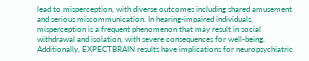lead to misperception, with diverse outcomes including shared amusement and serious miscommunication. In hearing-impaired individuals, misperception is a frequent phenomenon that may result in social withdrawal and isolation, with severe consequences for well-being. Additionally, EXPECTBRAIN results have implications for neuropsychiatric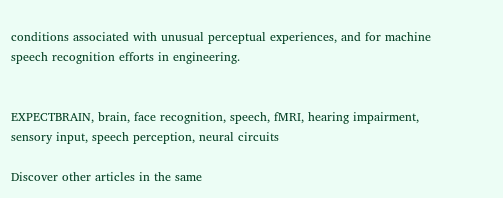conditions associated with unusual perceptual experiences, and for machine speech recognition efforts in engineering.


EXPECTBRAIN, brain, face recognition, speech, fMRI, hearing impairment, sensory input, speech perception, neural circuits

Discover other articles in the same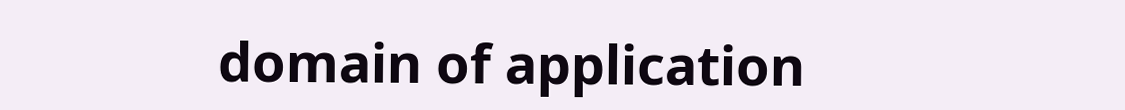domain of application